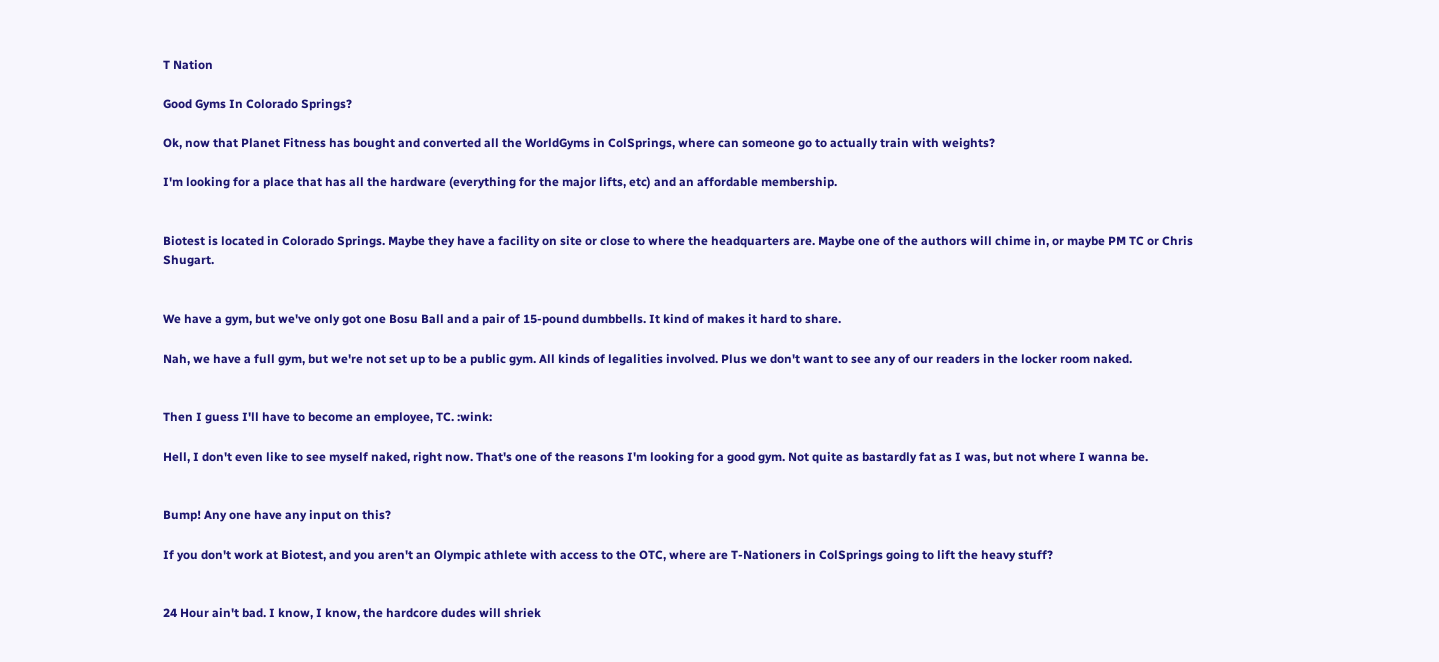T Nation

Good Gyms In Colorado Springs?

Ok, now that Planet Fitness has bought and converted all the WorldGyms in ColSprings, where can someone go to actually train with weights?

I'm looking for a place that has all the hardware (everything for the major lifts, etc) and an affordable membership.


Biotest is located in Colorado Springs. Maybe they have a facility on site or close to where the headquarters are. Maybe one of the authors will chime in, or maybe PM TC or Chris Shugart.


We have a gym, but we've only got one Bosu Ball and a pair of 15-pound dumbbells. It kind of makes it hard to share.

Nah, we have a full gym, but we're not set up to be a public gym. All kinds of legalities involved. Plus we don't want to see any of our readers in the locker room naked.


Then I guess I'll have to become an employee, TC. :wink:

Hell, I don't even like to see myself naked, right now. That's one of the reasons I'm looking for a good gym. Not quite as bastardly fat as I was, but not where I wanna be.


Bump! Any one have any input on this?

If you don't work at Biotest, and you aren't an Olympic athlete with access to the OTC, where are T-Nationers in ColSprings going to lift the heavy stuff?


24 Hour ain't bad. I know, I know, the hardcore dudes will shriek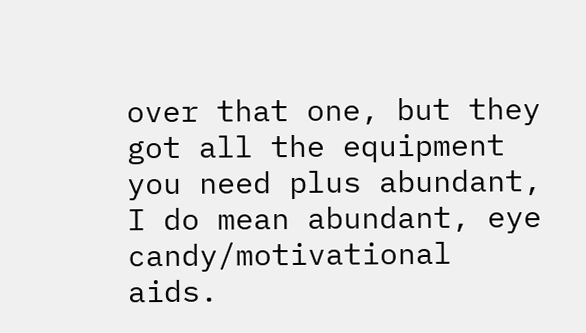over that one, but they got all the equipment you need plus abundant, I do mean abundant, eye candy/motivational aids.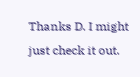Thanks D. I might just check it out.